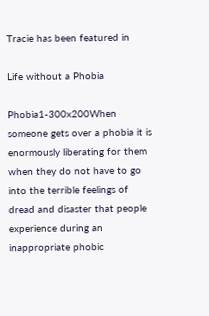Tracie has been featured in

Life without a Phobia

Phobia1-300x200When someone gets over a phobia it is enormously liberating for them when they do not have to go into the terrible feelings of dread and disaster that people experience during an inappropriate phobic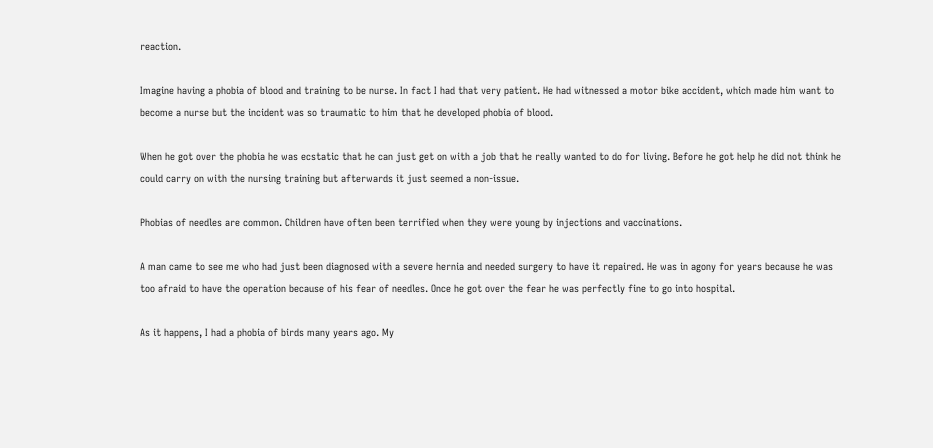reaction.

Imagine having a phobia of blood and training to be nurse. In fact I had that very patient. He had witnessed a motor bike accident, which made him want to become a nurse but the incident was so traumatic to him that he developed phobia of blood.

When he got over the phobia he was ecstatic that he can just get on with a job that he really wanted to do for living. Before he got help he did not think he could carry on with the nursing training but afterwards it just seemed a non-issue.

Phobias of needles are common. Children have often been terrified when they were young by injections and vaccinations.

A man came to see me who had just been diagnosed with a severe hernia and needed surgery to have it repaired. He was in agony for years because he was too afraid to have the operation because of his fear of needles. Once he got over the fear he was perfectly fine to go into hospital.

As it happens, I had a phobia of birds many years ago. My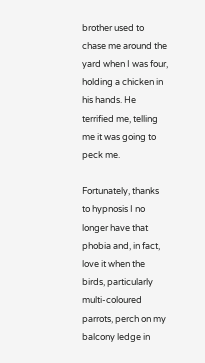brother used to chase me around the yard when I was four, holding a chicken in his hands. He terrified me, telling me it was going to peck me.

Fortunately, thanks to hypnosis I no longer have that phobia and, in fact, love it when the birds, particularly multi-coloured parrots, perch on my balcony ledge in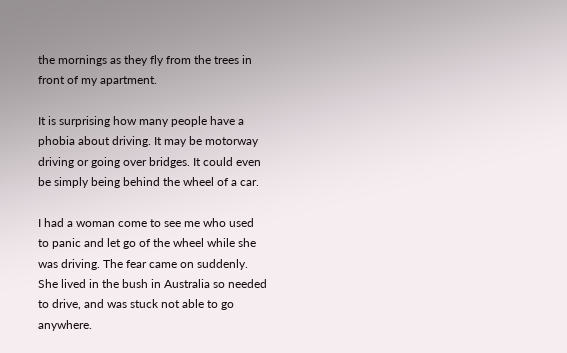the mornings as they fly from the trees in front of my apartment.

It is surprising how many people have a phobia about driving. It may be motorway driving or going over bridges. It could even be simply being behind the wheel of a car.

I had a woman come to see me who used to panic and let go of the wheel while she was driving. The fear came on suddenly. She lived in the bush in Australia so needed to drive, and was stuck not able to go anywhere.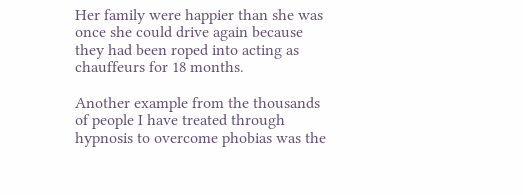Her family were happier than she was once she could drive again because they had been roped into acting as chauffeurs for 18 months.

Another example from the thousands of people I have treated through hypnosis to overcome phobias was the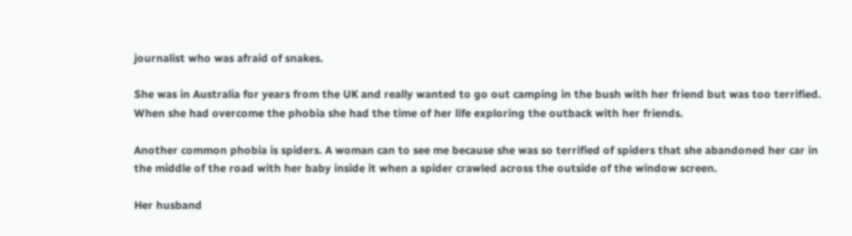journalist who was afraid of snakes.

She was in Australia for years from the UK and really wanted to go out camping in the bush with her friend but was too terrified. When she had overcome the phobia she had the time of her life exploring the outback with her friends.

Another common phobia is spiders. A woman can to see me because she was so terrified of spiders that she abandoned her car in the middle of the road with her baby inside it when a spider crawled across the outside of the window screen.

Her husband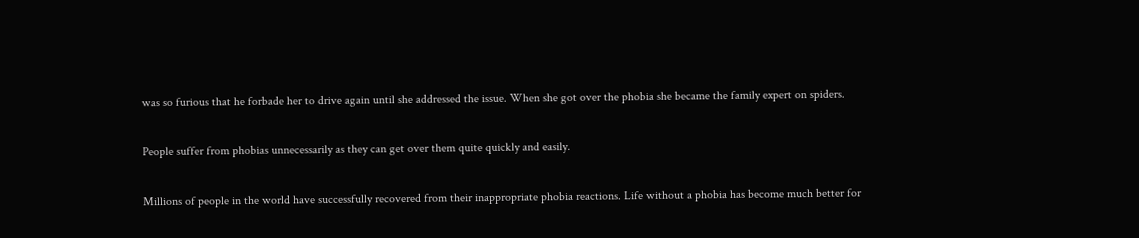was so furious that he forbade her to drive again until she addressed the issue. When she got over the phobia she became the family expert on spiders.

People suffer from phobias unnecessarily as they can get over them quite quickly and easily.

Millions of people in the world have successfully recovered from their inappropriate phobia reactions. Life without a phobia has become much better for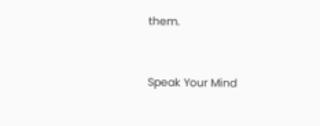them.


Speak Your Mind